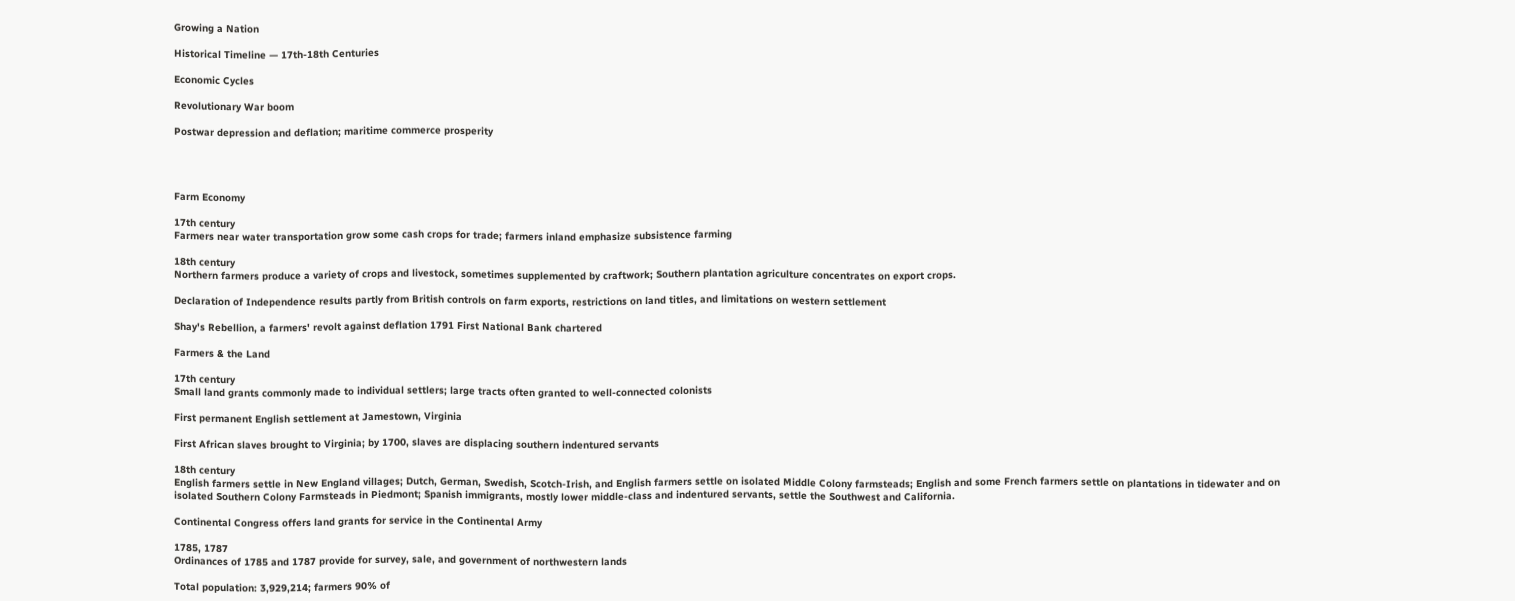Growing a Nation

Historical Timeline — 17th-18th Centuries

Economic Cycles

Revolutionary War boom

Postwar depression and deflation; maritime commerce prosperity




Farm Economy

17th century
Farmers near water transportation grow some cash crops for trade; farmers inland emphasize subsistence farming

18th century
Northern farmers produce a variety of crops and livestock, sometimes supplemented by craftwork; Southern plantation agriculture concentrates on export crops.

Declaration of Independence results partly from British controls on farm exports, restrictions on land titles, and limitations on western settlement

Shay's Rebellion, a farmers' revolt against deflation 1791 First National Bank chartered

Farmers & the Land

17th century
Small land grants commonly made to individual settlers; large tracts often granted to well-connected colonists

First permanent English settlement at Jamestown, Virginia

First African slaves brought to Virginia; by 1700, slaves are displacing southern indentured servants

18th century
English farmers settle in New England villages; Dutch, German, Swedish, Scotch-Irish, and English farmers settle on isolated Middle Colony farmsteads; English and some French farmers settle on plantations in tidewater and on isolated Southern Colony Farmsteads in Piedmont; Spanish immigrants, mostly lower middle-class and indentured servants, settle the Southwest and California.

Continental Congress offers land grants for service in the Continental Army

1785, 1787
Ordinances of 1785 and 1787 provide for survey, sale, and government of northwestern lands

Total population: 3,929,214; farmers 90% of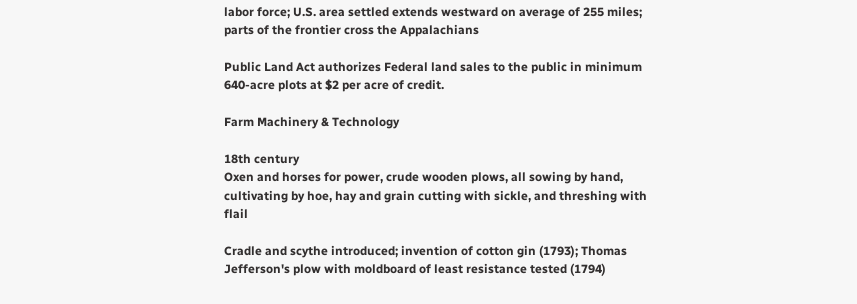labor force; U.S. area settled extends westward on average of 255 miles; parts of the frontier cross the Appalachians

Public Land Act authorizes Federal land sales to the public in minimum 640-acre plots at $2 per acre of credit.

Farm Machinery & Technology

18th century
Oxen and horses for power, crude wooden plows, all sowing by hand, cultivating by hoe, hay and grain cutting with sickle, and threshing with flail

Cradle and scythe introduced; invention of cotton gin (1793); Thomas Jefferson's plow with moldboard of least resistance tested (1794)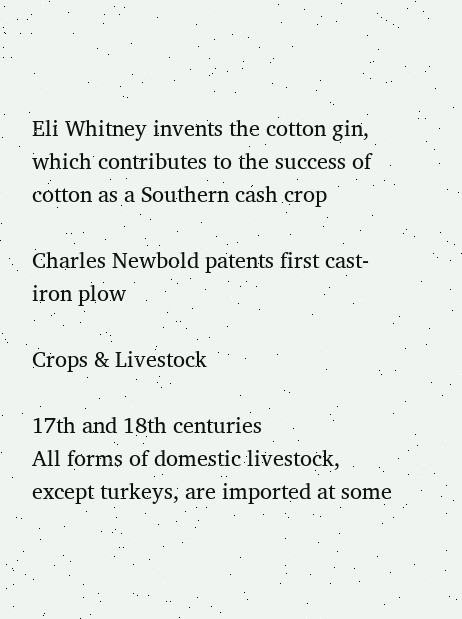Eli Whitney invents the cotton gin, which contributes to the success of cotton as a Southern cash crop

Charles Newbold patents first cast-iron plow

Crops & Livestock

17th and 18th centuries
All forms of domestic livestock, except turkeys, are imported at some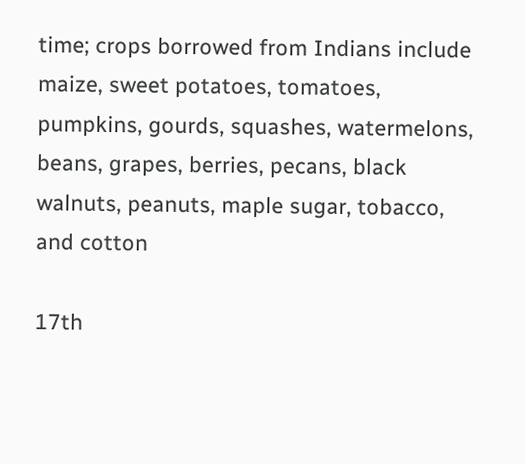time; crops borrowed from Indians include maize, sweet potatoes, tomatoes, pumpkins, gourds, squashes, watermelons, beans, grapes, berries, pecans, black walnuts, peanuts, maple sugar, tobacco, and cotton

17th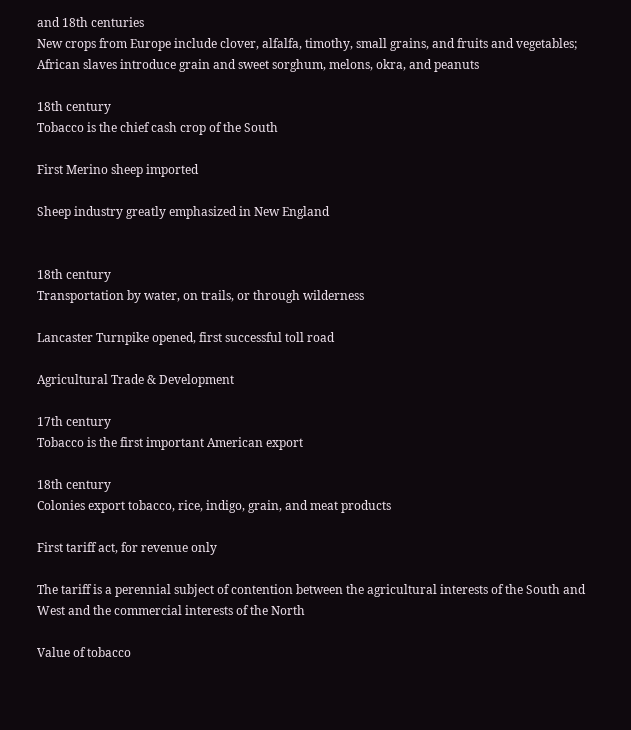and 18th centuries
New crops from Europe include clover, alfalfa, timothy, small grains, and fruits and vegetables; African slaves introduce grain and sweet sorghum, melons, okra, and peanuts

18th century
Tobacco is the chief cash crop of the South

First Merino sheep imported

Sheep industry greatly emphasized in New England


18th century
Transportation by water, on trails, or through wilderness

Lancaster Turnpike opened, first successful toll road

Agricultural Trade & Development

17th century
Tobacco is the first important American export

18th century
Colonies export tobacco, rice, indigo, grain, and meat products

First tariff act, for revenue only

The tariff is a perennial subject of contention between the agricultural interests of the South and West and the commercial interests of the North

Value of tobacco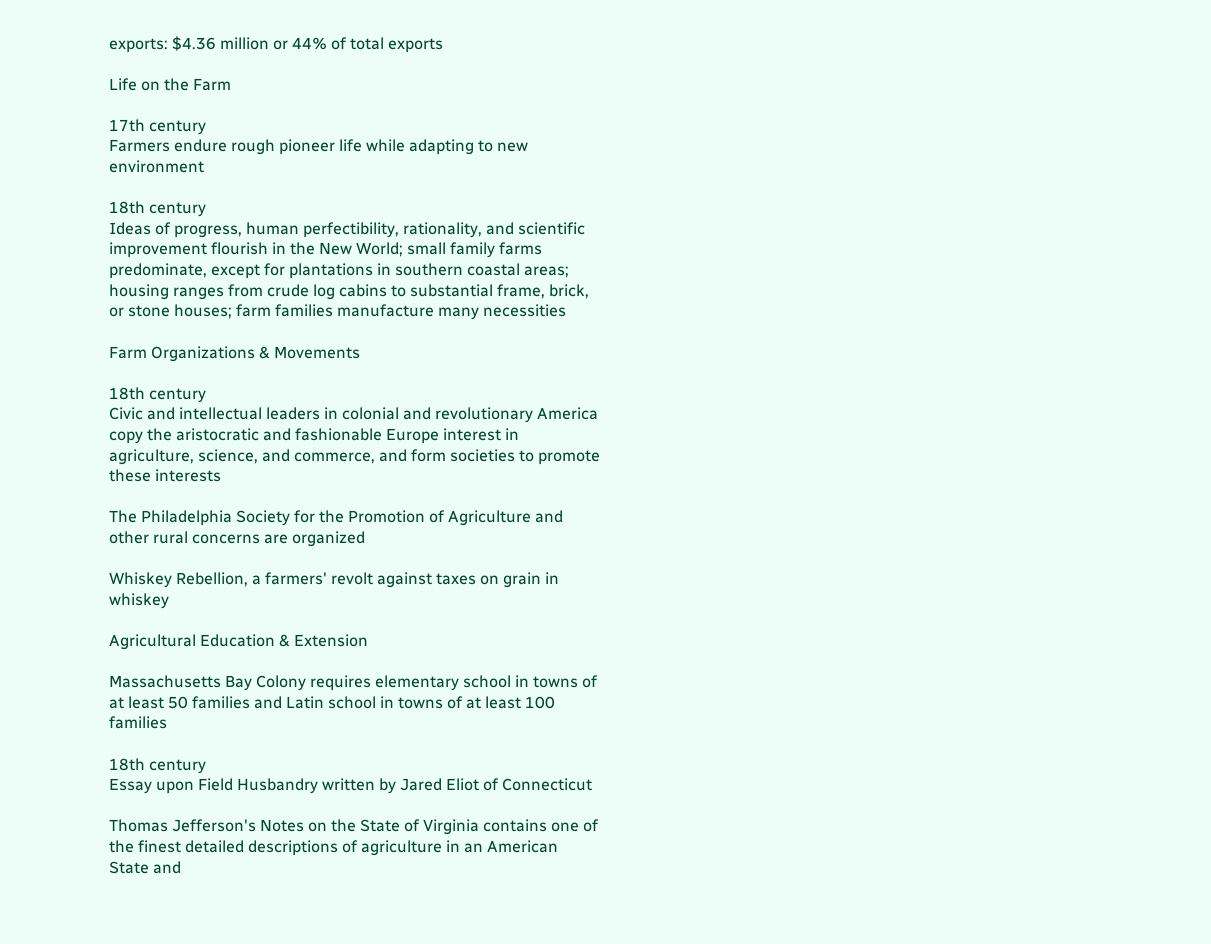exports: $4.36 million or 44% of total exports

Life on the Farm

17th century
Farmers endure rough pioneer life while adapting to new environment

18th century
Ideas of progress, human perfectibility, rationality, and scientific improvement flourish in the New World; small family farms predominate, except for plantations in southern coastal areas; housing ranges from crude log cabins to substantial frame, brick, or stone houses; farm families manufacture many necessities

Farm Organizations & Movements

18th century
Civic and intellectual leaders in colonial and revolutionary America copy the aristocratic and fashionable Europe interest in agriculture, science, and commerce, and form societies to promote these interests

The Philadelphia Society for the Promotion of Agriculture and other rural concerns are organized

Whiskey Rebellion, a farmers' revolt against taxes on grain in whiskey

Agricultural Education & Extension

Massachusetts Bay Colony requires elementary school in towns of at least 50 families and Latin school in towns of at least 100 families

18th century
Essay upon Field Husbandry written by Jared Eliot of Connecticut

Thomas Jefferson's Notes on the State of Virginia contains one of the finest detailed descriptions of agriculture in an American State and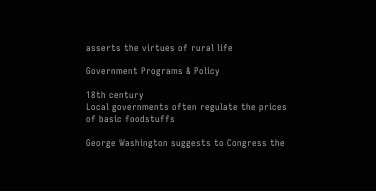asserts the virtues of rural life

Government Programs & Policy

18th century
Local governments often regulate the prices of basic foodstuffs

George Washington suggests to Congress the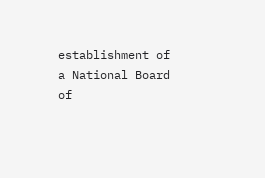establishment of a National Board of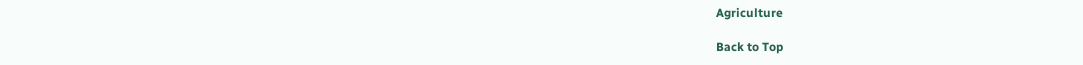Agriculture

Back to Top